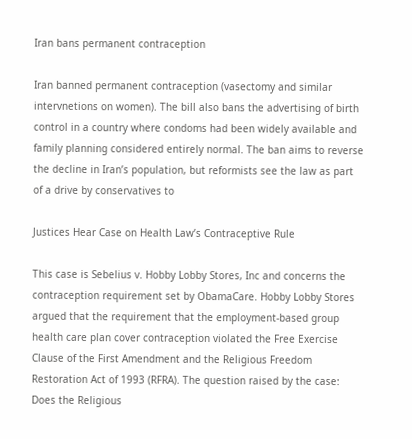Iran bans permanent contraception

Iran banned permanent contraception (vasectomy and similar intervnetions on women). The bill also bans the advertising of birth control in a country where condoms had been widely available and family planning considered entirely normal. The ban aims to reverse the decline in Iran’s population, but reformists see the law as part of a drive by conservatives to

Justices Hear Case on Health Law’s Contraceptive Rule

This case is Sebelius v. Hobby Lobby Stores, Inc and concerns the contraception requirement set by ObamaCare. Hobby Lobby Stores argued that the requirement that the employment-based group health care plan cover contraception violated the Free Exercise Clause of the First Amendment and the Religious Freedom Restoration Act of 1993 (RFRA). The question raised by the case: Does the Religious